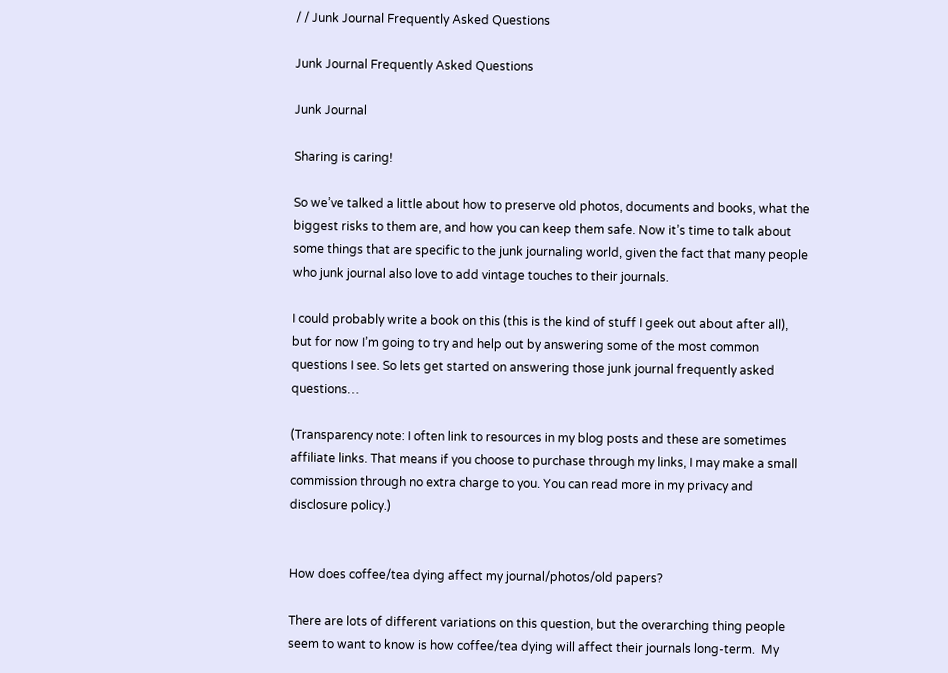/ / Junk Journal Frequently Asked Questions

Junk Journal Frequently Asked Questions

Junk Journal

Sharing is caring!

So we’ve talked a little about how to preserve old photos, documents and books, what the biggest risks to them are, and how you can keep them safe. Now it’s time to talk about some things that are specific to the junk journaling world, given the fact that many people who junk journal also love to add vintage touches to their journals.

I could probably write a book on this (this is the kind of stuff I geek out about after all), but for now I’m going to try and help out by answering some of the most common questions I see. So lets get started on answering those junk journal frequently asked questions…

(Transparency note: I often link to resources in my blog posts and these are sometimes affiliate links. That means if you choose to purchase through my links, I may make a small commission through no extra charge to you. You can read more in my privacy and disclosure policy.)


How does coffee/tea dying affect my journal/photos/old papers?

There are lots of different variations on this question, but the overarching thing people seem to want to know is how coffee/tea dying will affect their journals long-term.  My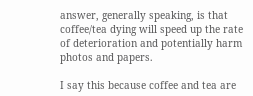answer, generally speaking, is that coffee/tea dying will speed up the rate of deterioration and potentially harm photos and papers.

I say this because coffee and tea are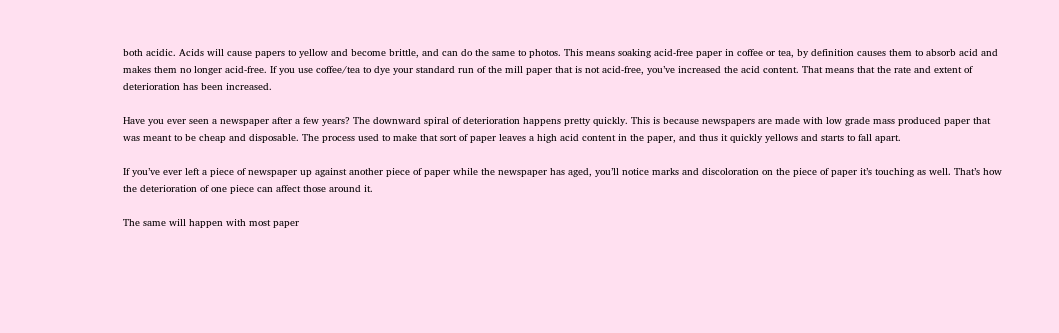both acidic. Acids will cause papers to yellow and become brittle, and can do the same to photos. This means soaking acid-free paper in coffee or tea, by definition causes them to absorb acid and makes them no longer acid-free. If you use coffee/tea to dye your standard run of the mill paper that is not acid-free, you’ve increased the acid content. That means that the rate and extent of deterioration has been increased.

Have you ever seen a newspaper after a few years? The downward spiral of deterioration happens pretty quickly. This is because newspapers are made with low grade mass produced paper that was meant to be cheap and disposable. The process used to make that sort of paper leaves a high acid content in the paper, and thus it quickly yellows and starts to fall apart.

If you’ve ever left a piece of newspaper up against another piece of paper while the newspaper has aged, you’ll notice marks and discoloration on the piece of paper it’s touching as well. That’s how the deterioration of one piece can affect those around it.

The same will happen with most paper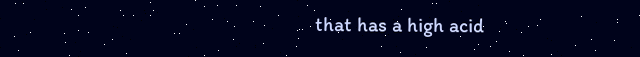that has a high acid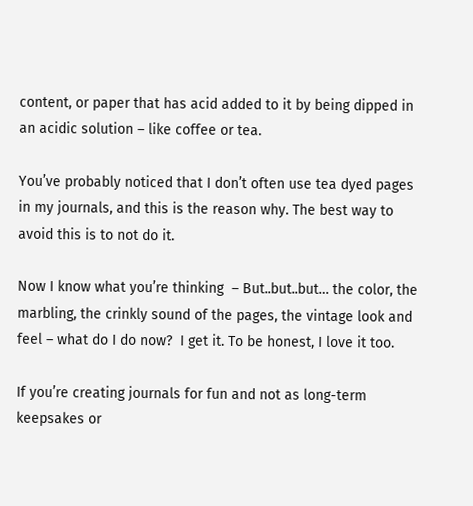content, or paper that has acid added to it by being dipped in an acidic solution – like coffee or tea.

You’ve probably noticed that I don’t often use tea dyed pages in my journals, and this is the reason why. The best way to avoid this is to not do it.

Now I know what you’re thinking  – But..but..but… the color, the marbling, the crinkly sound of the pages, the vintage look and feel – what do I do now?  I get it. To be honest, I love it too.

If you’re creating journals for fun and not as long-term keepsakes or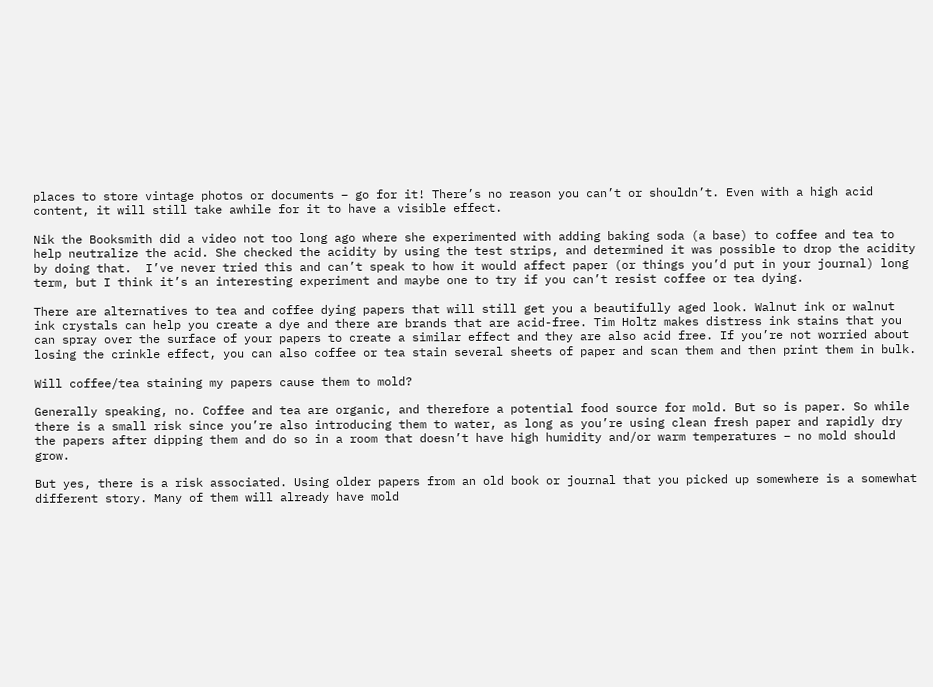places to store vintage photos or documents – go for it! There’s no reason you can’t or shouldn’t. Even with a high acid content, it will still take awhile for it to have a visible effect.

Nik the Booksmith did a video not too long ago where she experimented with adding baking soda (a base) to coffee and tea to help neutralize the acid. She checked the acidity by using the test strips, and determined it was possible to drop the acidity by doing that.  I’ve never tried this and can’t speak to how it would affect paper (or things you’d put in your journal) long term, but I think it’s an interesting experiment and maybe one to try if you can’t resist coffee or tea dying.

There are alternatives to tea and coffee dying papers that will still get you a beautifully aged look. Walnut ink or walnut ink crystals can help you create a dye and there are brands that are acid-free. Tim Holtz makes distress ink stains that you can spray over the surface of your papers to create a similar effect and they are also acid free. If you’re not worried about losing the crinkle effect, you can also coffee or tea stain several sheets of paper and scan them and then print them in bulk.

Will coffee/tea staining my papers cause them to mold?

Generally speaking, no. Coffee and tea are organic, and therefore a potential food source for mold. But so is paper. So while there is a small risk since you’re also introducing them to water, as long as you’re using clean fresh paper and rapidly dry the papers after dipping them and do so in a room that doesn’t have high humidity and/or warm temperatures – no mold should grow.

But yes, there is a risk associated. Using older papers from an old book or journal that you picked up somewhere is a somewhat different story. Many of them will already have mold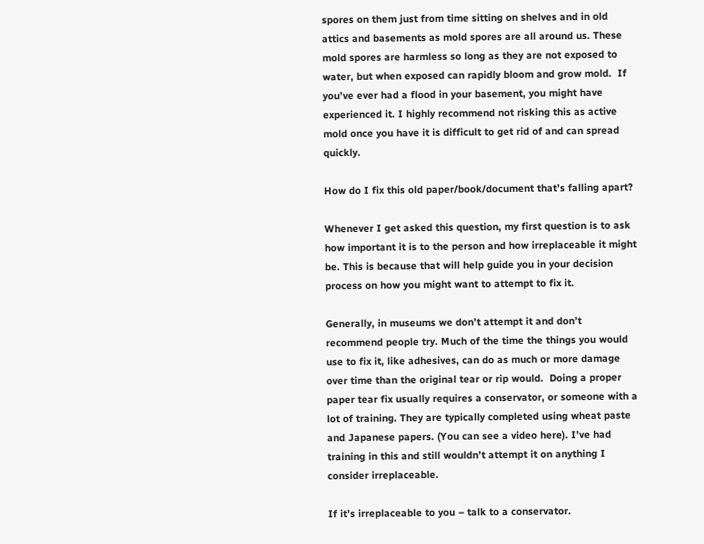spores on them just from time sitting on shelves and in old attics and basements as mold spores are all around us. These mold spores are harmless so long as they are not exposed to water, but when exposed can rapidly bloom and grow mold.  If you’ve ever had a flood in your basement, you might have experienced it. I highly recommend not risking this as active mold once you have it is difficult to get rid of and can spread quickly.

How do I fix this old paper/book/document that’s falling apart?

Whenever I get asked this question, my first question is to ask how important it is to the person and how irreplaceable it might be. This is because that will help guide you in your decision process on how you might want to attempt to fix it.

Generally, in museums we don’t attempt it and don’t recommend people try. Much of the time the things you would use to fix it, like adhesives, can do as much or more damage over time than the original tear or rip would.  Doing a proper paper tear fix usually requires a conservator, or someone with a lot of training. They are typically completed using wheat paste and Japanese papers. (You can see a video here). I’ve had training in this and still wouldn’t attempt it on anything I consider irreplaceable.

If it’s irreplaceable to you – talk to a conservator.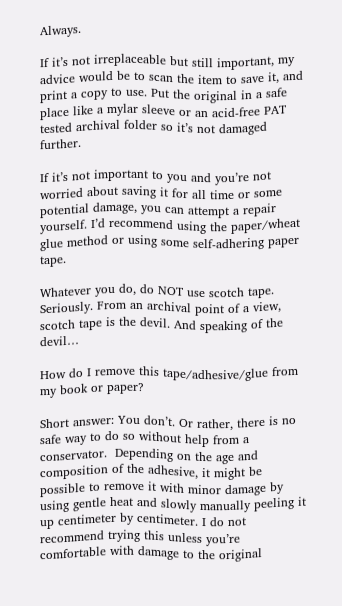Always.

If it’s not irreplaceable but still important, my advice would be to scan the item to save it, and print a copy to use. Put the original in a safe place like a mylar sleeve or an acid-free PAT tested archival folder so it’s not damaged further.

If it’s not important to you and you’re not worried about saving it for all time or some potential damage, you can attempt a repair yourself. I’d recommend using the paper/wheat glue method or using some self-adhering paper tape.

Whatever you do, do NOT use scotch tape. Seriously. From an archival point of a view, scotch tape is the devil. And speaking of the devil…

How do I remove this tape/adhesive/glue from my book or paper?

Short answer: You don’t. Or rather, there is no safe way to do so without help from a conservator.  Depending on the age and composition of the adhesive, it might be possible to remove it with minor damage by using gentle heat and slowly manually peeling it up centimeter by centimeter. I do not recommend trying this unless you’re comfortable with damage to the original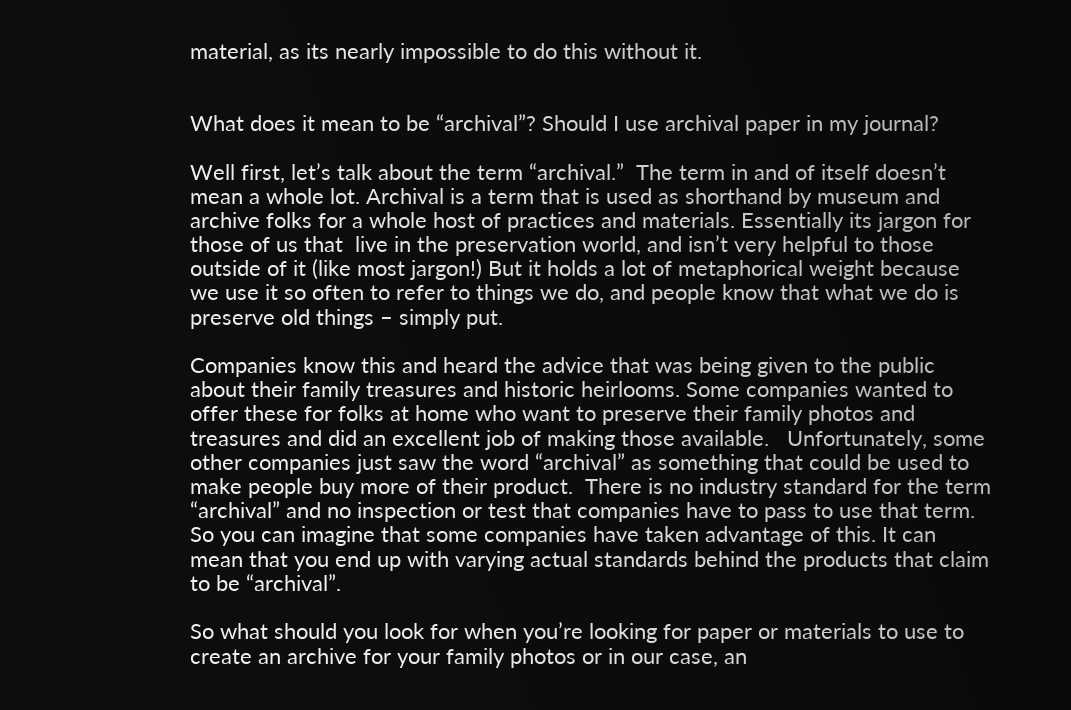material, as its nearly impossible to do this without it.


What does it mean to be “archival”? Should I use archival paper in my journal?

Well first, let’s talk about the term “archival.”  The term in and of itself doesn’t mean a whole lot. Archival is a term that is used as shorthand by museum and archive folks for a whole host of practices and materials. Essentially its jargon for those of us that  live in the preservation world, and isn’t very helpful to those outside of it (like most jargon!) But it holds a lot of metaphorical weight because we use it so often to refer to things we do, and people know that what we do is preserve old things – simply put.

Companies know this and heard the advice that was being given to the public about their family treasures and historic heirlooms. Some companies wanted to offer these for folks at home who want to preserve their family photos and treasures and did an excellent job of making those available.   Unfortunately, some other companies just saw the word “archival” as something that could be used to make people buy more of their product.  There is no industry standard for the term “archival” and no inspection or test that companies have to pass to use that term. So you can imagine that some companies have taken advantage of this. It can mean that you end up with varying actual standards behind the products that claim to be “archival”.

So what should you look for when you’re looking for paper or materials to use to create an archive for your family photos or in our case, an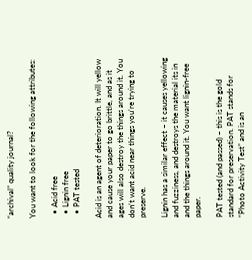“archival” quality journal?

You want to look for the following attributes:

  • Acid free
  • Lignin free
  • PAT tested

Acid is an agent of deterioration. It will yellow and cause your paper to go brittle, and as it ages will also destroy the things around it. You don’t want acid near things you’re trying to preserve.

Lignin has a similar effect – it causes yellowing and fuzziness, and destroys the material its in and the things around it. You want lignin-free paper.

PAT tested (and passed) – this is the gold standard for preservation. PAT stands for “Photo Activity Test” and is an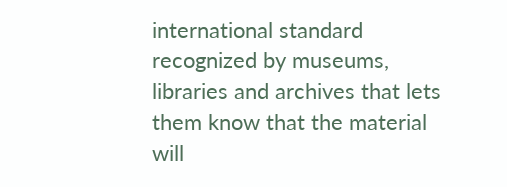international standard recognized by museums, libraries and archives that lets them know that the material will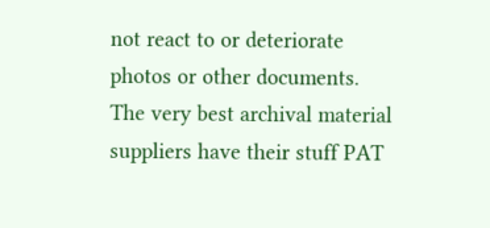not react to or deteriorate photos or other documents. The very best archival material suppliers have their stuff PAT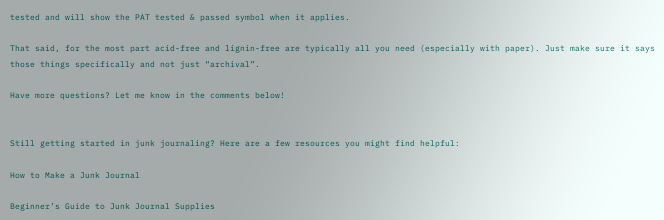tested and will show the PAT tested & passed symbol when it applies.

That said, for the most part acid-free and lignin-free are typically all you need (especially with paper). Just make sure it says those things specifically and not just “archival”.

Have more questions? Let me know in the comments below!


Still getting started in junk journaling? Here are a few resources you might find helpful:

How to Make a Junk Journal

Beginner’s Guide to Junk Journal Supplies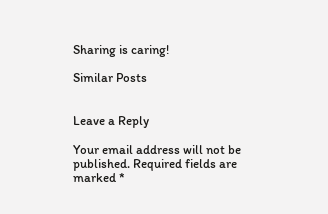Sharing is caring!

Similar Posts


Leave a Reply

Your email address will not be published. Required fields are marked *